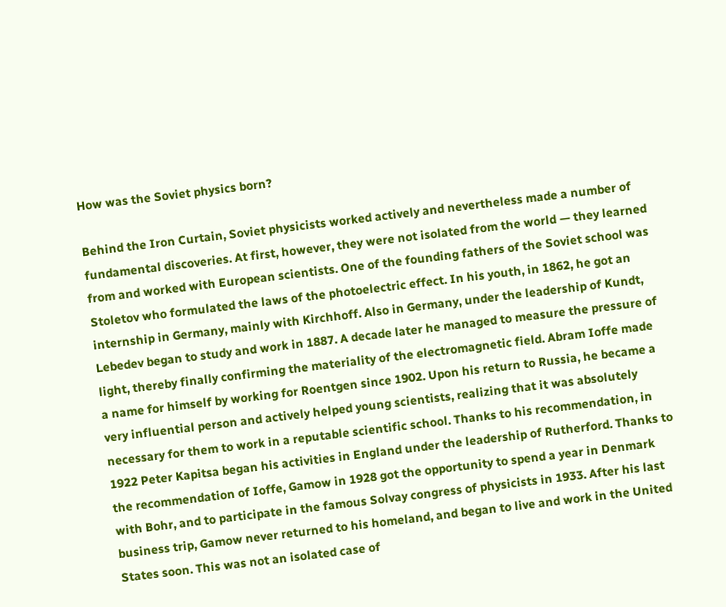How was the Soviet physics born?

Behind the Iron Curtain, Soviet physicists worked actively and nevertheless made a number of fundamental discoveries. At first, however, they were not isolated from the world — they learned from and worked with European scientists. One of the founding fathers of the Soviet school was Stoletov who formulated the laws of the photoelectric effect. In his youth, in 1862, he got an internship in Germany, mainly with Kirchhoff. Also in Germany, under the leadership of Kundt, Lebedev began to study and work in 1887. A decade later he managed to measure the pressure of light, thereby finally confirming the materiality of the electromagnetic field. Abram Ioffe made a name for himself by working for Roentgen since 1902. Upon his return to Russia, he became a very influential person and actively helped young scientists, realizing that it was absolutely necessary for them to work in a reputable scientific school. Thanks to his recommendation, in 1922 Peter Kapitsa began his activities in England under the leadership of Rutherford. Thanks to the recommendation of Ioffe, Gamow in 1928 got the opportunity to spend a year in Denmark with Bohr, and to participate in the famous Solvay congress of physicists in 1933. After his last business trip, Gamow never returned to his homeland, and began to live and work in the United States soon. This was not an isolated case of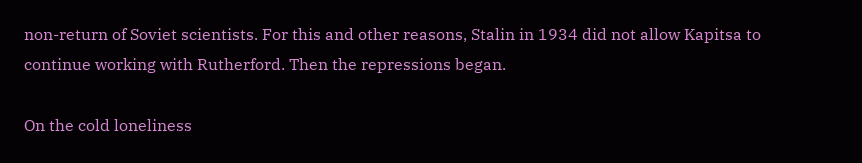non-return of Soviet scientists. For this and other reasons, Stalin in 1934 did not allow Kapitsa to continue working with Rutherford. Then the repressions began.

On the cold loneliness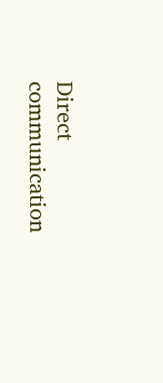Direct communication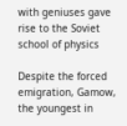with geniuses gave rise to the Soviet school of physics

Despite the forced emigration, Gamow, the youngest in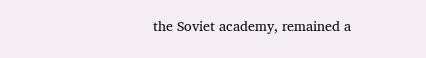the Soviet academy, remained a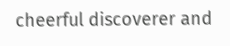cheerful discoverer and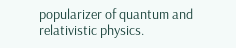popularizer of quantum and relativistic physics.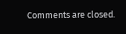Comments are closed.